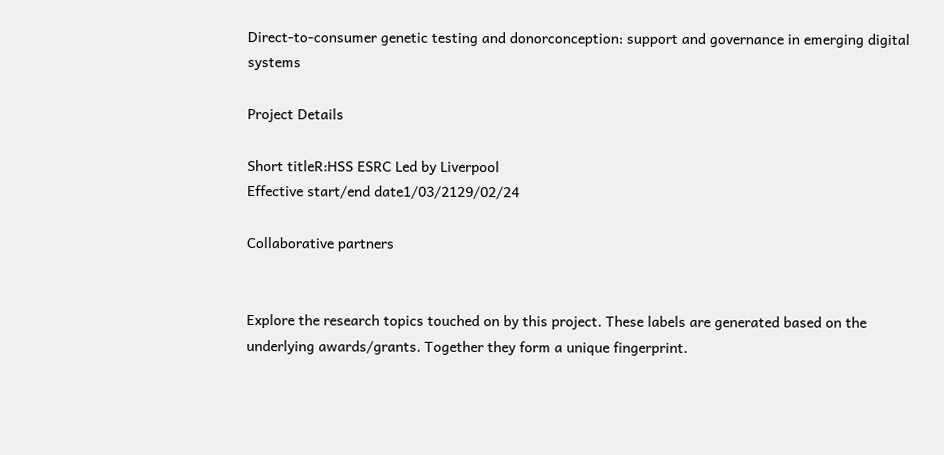Direct-to-consumer genetic testing and donorconception: support and governance in emerging digital systems

Project Details

Short titleR:HSS ESRC Led by Liverpool
Effective start/end date1/03/2129/02/24

Collaborative partners


Explore the research topics touched on by this project. These labels are generated based on the underlying awards/grants. Together they form a unique fingerprint.